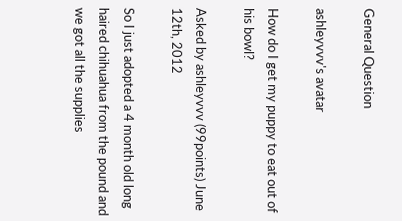General Question

ashleyvvv's avatar

How do I get my puppy to eat out of his bowl?

Asked by ashleyvvv (99points) June 12th, 2012

So I just adopted a 4 month old long haired chihuahua from the pound and we got all the supplies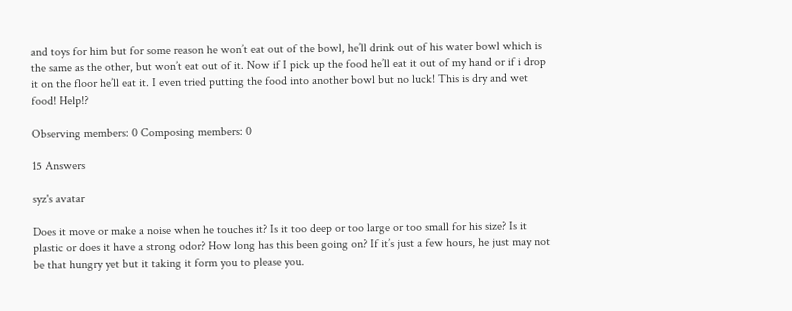and toys for him but for some reason he won’t eat out of the bowl, he’ll drink out of his water bowl which is the same as the other, but won’t eat out of it. Now if I pick up the food he’ll eat it out of my hand or if i drop it on the floor he’ll eat it. I even tried putting the food into another bowl but no luck! This is dry and wet food! Help!?

Observing members: 0 Composing members: 0

15 Answers

syz's avatar

Does it move or make a noise when he touches it? Is it too deep or too large or too small for his size? Is it plastic or does it have a strong odor? How long has this been going on? If it’s just a few hours, he just may not be that hungry yet but it taking it form you to please you.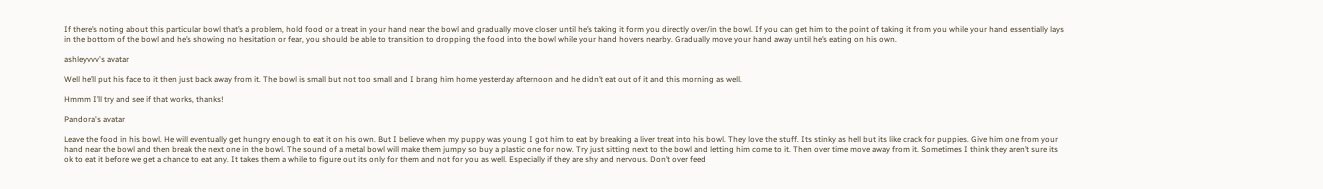If there’s noting about this particular bowl that’s a problem, hold food or a treat in your hand near the bowl and gradually move closer until he’s taking it form you directly over/in the bowl. If you can get him to the point of taking it from you while your hand essentially lays in the bottom of the bowl and he’s showing no hesitation or fear, you should be able to transition to dropping the food into the bowl while your hand hovers nearby. Gradually move your hand away until he’s eating on his own.

ashleyvvv's avatar

Well he’ll put his face to it then just back away from it. The bowl is small but not too small and I brang him home yesterday afternoon and he didn’t eat out of it and this morning as well.

Hmmm I’ll try and see if that works, thanks!

Pandora's avatar

Leave the food in his bowl. He will eventually get hungry enough to eat it on his own. But I believe when my puppy was young I got him to eat by breaking a liver treat into his bowl. They love the stuff. Its stinky as hell but its like crack for puppies. Give him one from your hand near the bowl and then break the next one in the bowl. The sound of a metal bowl will make them jumpy so buy a plastic one for now. Try just sitting next to the bowl and letting him come to it. Then over time move away from it. Sometimes I think they aren’t sure its ok to eat it before we get a chance to eat any. It takes them a while to figure out its only for them and not for you as well. Especially if they are shy and nervous. Don’t over feed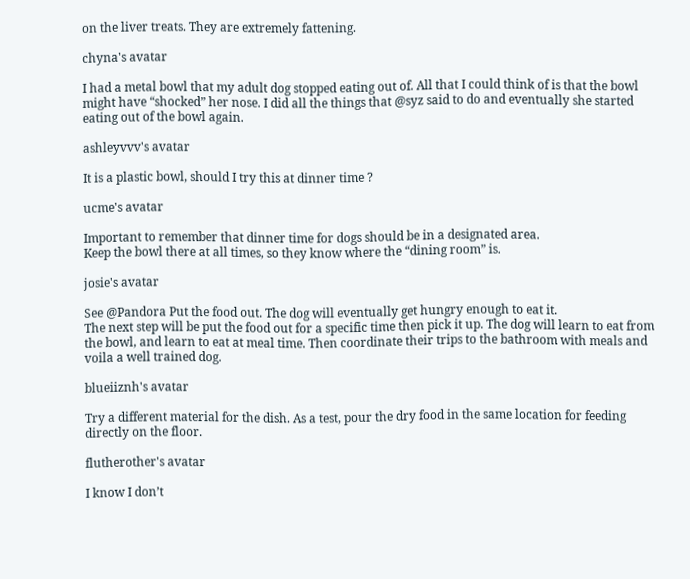on the liver treats. They are extremely fattening.

chyna's avatar

I had a metal bowl that my adult dog stopped eating out of. All that I could think of is that the bowl might have “shocked” her nose. I did all the things that @syz said to do and eventually she started eating out of the bowl again.

ashleyvvv's avatar

It is a plastic bowl, should I try this at dinner time ?

ucme's avatar

Important to remember that dinner time for dogs should be in a designated area.
Keep the bowl there at all times, so they know where the “dining room” is.

josie's avatar

See @Pandora Put the food out. The dog will eventually get hungry enough to eat it.
The next step will be put the food out for a specific time then pick it up. The dog will learn to eat from the bowl, and learn to eat at meal time. Then coordinate their trips to the bathroom with meals and voila a well trained dog.

blueiiznh's avatar

Try a different material for the dish. As a test, pour the dry food in the same location for feeding directly on the floor.

flutherother's avatar

I know I don’t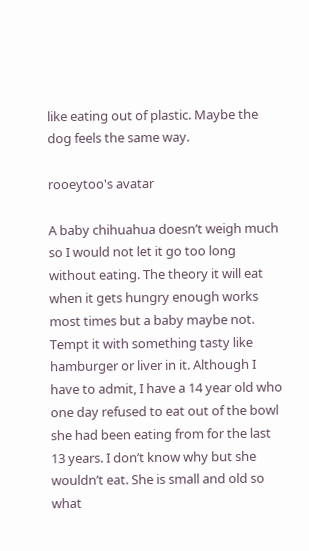like eating out of plastic. Maybe the dog feels the same way.

rooeytoo's avatar

A baby chihuahua doesn’t weigh much so I would not let it go too long without eating. The theory it will eat when it gets hungry enough works most times but a baby maybe not. Tempt it with something tasty like hamburger or liver in it. Although I have to admit, I have a 14 year old who one day refused to eat out of the bowl she had been eating from for the last 13 years. I don’t know why but she wouldn’t eat. She is small and old so what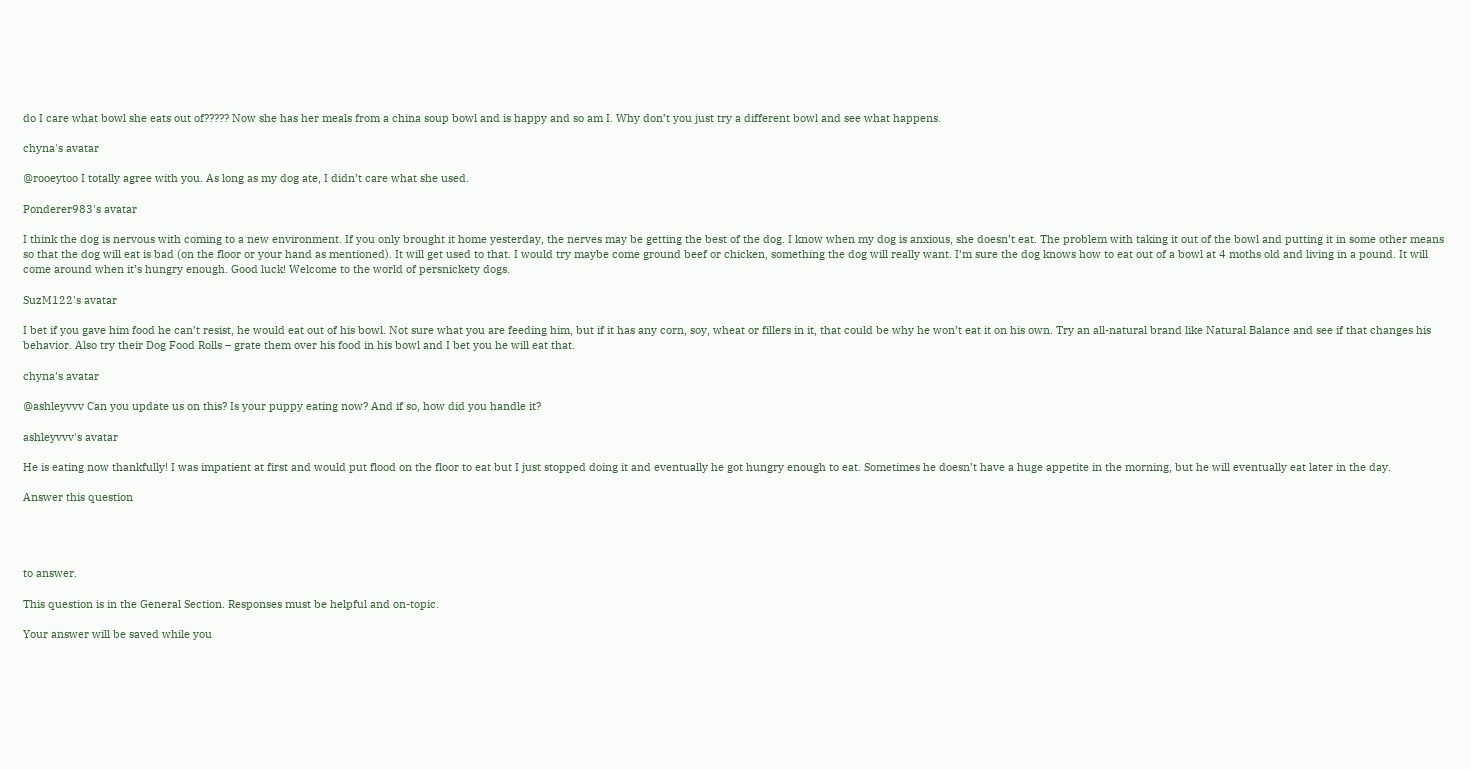do I care what bowl she eats out of????? Now she has her meals from a china soup bowl and is happy and so am I. Why don’t you just try a different bowl and see what happens.

chyna's avatar

@rooeytoo I totally agree with you. As long as my dog ate, I didn’t care what she used.

Ponderer983's avatar

I think the dog is nervous with coming to a new environment. If you only brought it home yesterday, the nerves may be getting the best of the dog. I know when my dog is anxious, she doesn’t eat. The problem with taking it out of the bowl and putting it in some other means so that the dog will eat is bad (on the floor or your hand as mentioned). It will get used to that. I would try maybe come ground beef or chicken, something the dog will really want. I’m sure the dog knows how to eat out of a bowl at 4 moths old and living in a pound. It will come around when it’s hungry enough. Good luck! Welcome to the world of persnickety dogs.

SuzM122's avatar

I bet if you gave him food he can’t resist, he would eat out of his bowl. Not sure what you are feeding him, but if it has any corn, soy, wheat or fillers in it, that could be why he won’t eat it on his own. Try an all-natural brand like Natural Balance and see if that changes his behavior. Also try their Dog Food Rolls – grate them over his food in his bowl and I bet you he will eat that.

chyna's avatar

@ashleyvvv Can you update us on this? Is your puppy eating now? And if so, how did you handle it?

ashleyvvv's avatar

He is eating now thankfully! I was impatient at first and would put flood on the floor to eat but I just stopped doing it and eventually he got hungry enough to eat. Sometimes he doesn’t have a huge appetite in the morning, but he will eventually eat later in the day.

Answer this question




to answer.

This question is in the General Section. Responses must be helpful and on-topic.

Your answer will be saved while you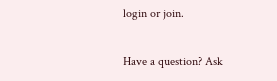login or join.

Have a question? Ask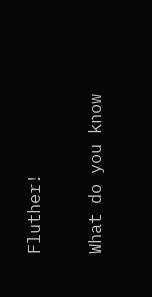Fluther!

What do you know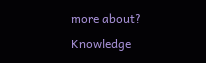more about?
Knowledge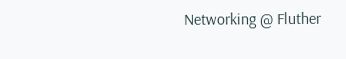Networking @ Fluther